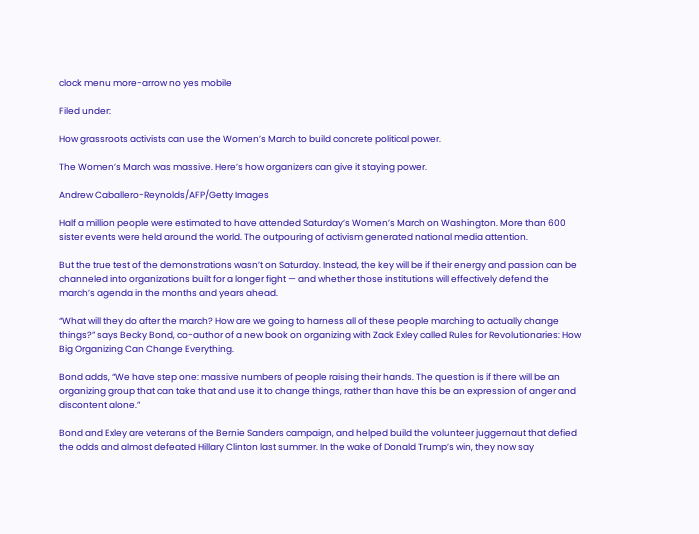clock menu more-arrow no yes mobile

Filed under:

How grassroots activists can use the Women’s March to build concrete political power.

The Women’s March was massive. Here’s how organizers can give it staying power.

Andrew Caballero-Reynolds/AFP/Getty Images

Half a million people were estimated to have attended Saturday’s Women’s March on Washington. More than 600 sister events were held around the world. The outpouring of activism generated national media attention.

But the true test of the demonstrations wasn’t on Saturday. Instead, the key will be if their energy and passion can be channeled into organizations built for a longer fight — and whether those institutions will effectively defend the march’s agenda in the months and years ahead.

“What will they do after the march? How are we going to harness all of these people marching to actually change things?” says Becky Bond, co-author of a new book on organizing with Zack Exley called Rules for Revolutionaries: How Big Organizing Can Change Everything.

Bond adds, “We have step one: massive numbers of people raising their hands. The question is if there will be an organizing group that can take that and use it to change things, rather than have this be an expression of anger and discontent alone.”

Bond and Exley are veterans of the Bernie Sanders campaign, and helped build the volunteer juggernaut that defied the odds and almost defeated Hillary Clinton last summer. In the wake of Donald Trump’s win, they now say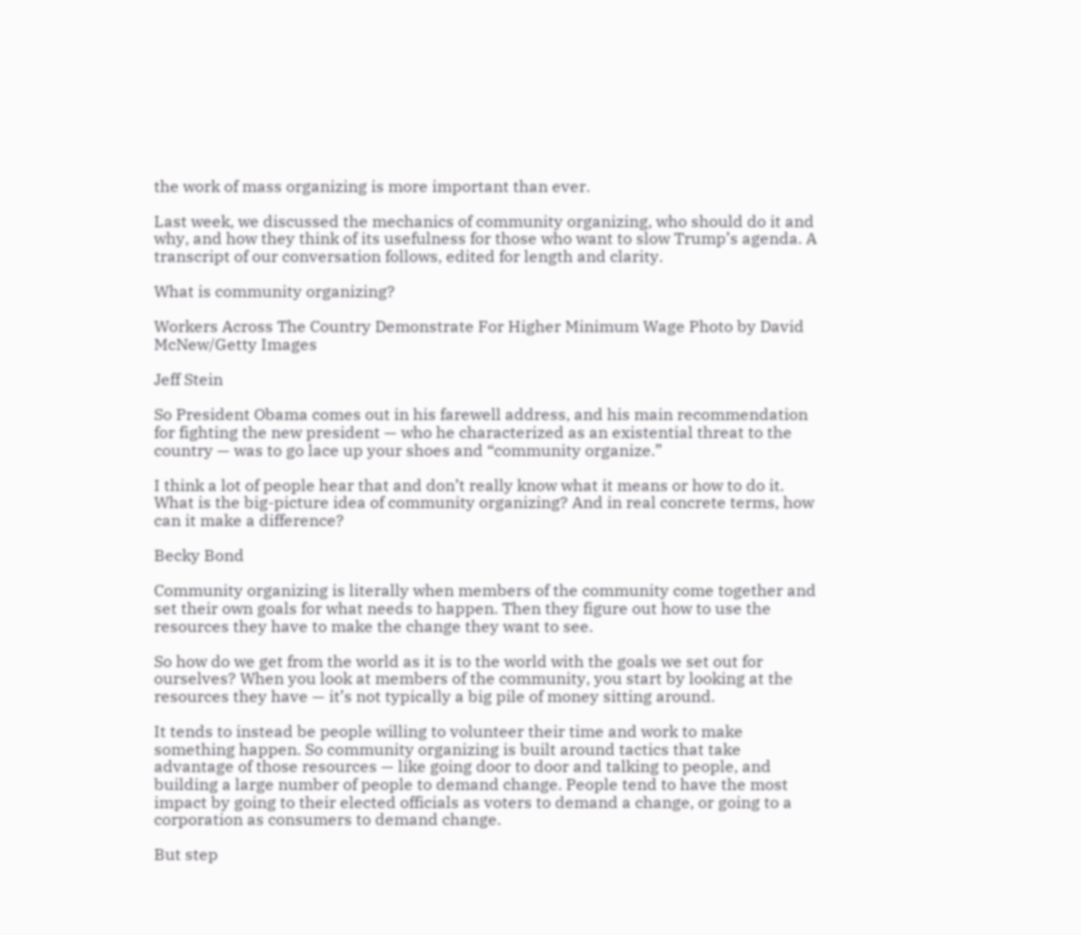the work of mass organizing is more important than ever.

Last week, we discussed the mechanics of community organizing, who should do it and why, and how they think of its usefulness for those who want to slow Trump’s agenda. A transcript of our conversation follows, edited for length and clarity.

What is community organizing?

Workers Across The Country Demonstrate For Higher Minimum Wage Photo by David McNew/Getty Images

Jeff Stein

So President Obama comes out in his farewell address, and his main recommendation for fighting the new president — who he characterized as an existential threat to the country — was to go lace up your shoes and “community organize.”

I think a lot of people hear that and don’t really know what it means or how to do it. What is the big-picture idea of community organizing? And in real concrete terms, how can it make a difference?

Becky Bond

Community organizing is literally when members of the community come together and set their own goals for what needs to happen. Then they figure out how to use the resources they have to make the change they want to see.

So how do we get from the world as it is to the world with the goals we set out for ourselves? When you look at members of the community, you start by looking at the resources they have — it’s not typically a big pile of money sitting around.

It tends to instead be people willing to volunteer their time and work to make something happen. So community organizing is built around tactics that take advantage of those resources — like going door to door and talking to people, and building a large number of people to demand change. People tend to have the most impact by going to their elected officials as voters to demand a change, or going to a corporation as consumers to demand change.

But step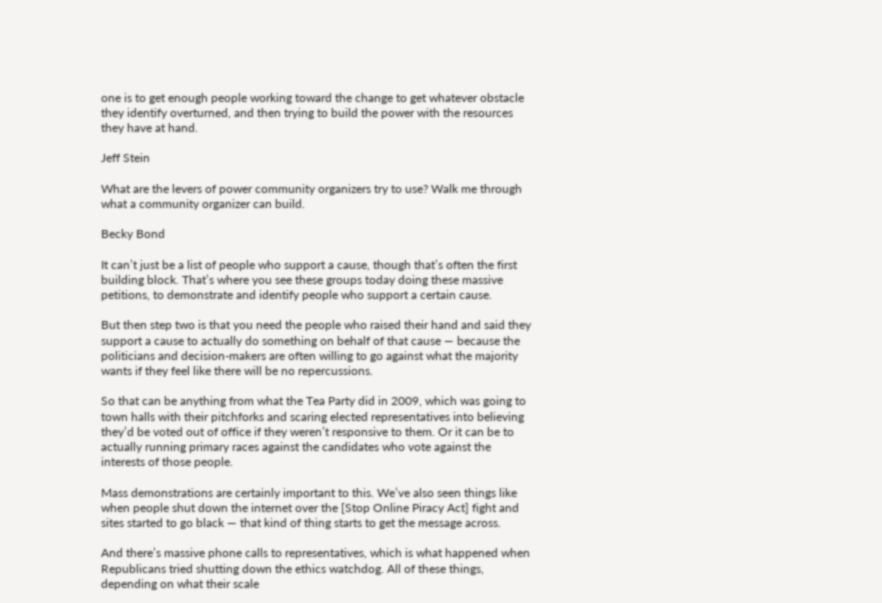one is to get enough people working toward the change to get whatever obstacle they identify overturned, and then trying to build the power with the resources they have at hand.

Jeff Stein

What are the levers of power community organizers try to use? Walk me through what a community organizer can build.

Becky Bond

It can’t just be a list of people who support a cause, though that’s often the first building block. That’s where you see these groups today doing these massive petitions, to demonstrate and identify people who support a certain cause.

But then step two is that you need the people who raised their hand and said they support a cause to actually do something on behalf of that cause — because the politicians and decision-makers are often willing to go against what the majority wants if they feel like there will be no repercussions.

So that can be anything from what the Tea Party did in 2009, which was going to town halls with their pitchforks and scaring elected representatives into believing they’d be voted out of office if they weren’t responsive to them. Or it can be to actually running primary races against the candidates who vote against the interests of those people.

Mass demonstrations are certainly important to this. We’ve also seen things like when people shut down the internet over the [Stop Online Piracy Act] fight and sites started to go black — that kind of thing starts to get the message across.

And there’s massive phone calls to representatives, which is what happened when Republicans tried shutting down the ethics watchdog. All of these things, depending on what their scale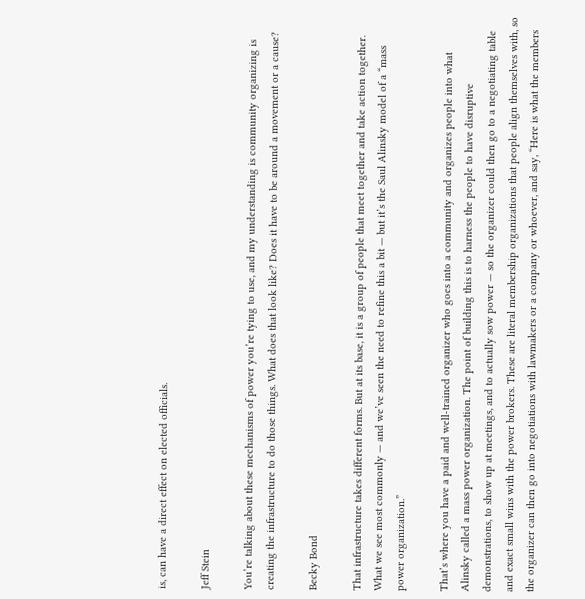is, can have a direct effect on elected officials.

Jeff Stein

You’re talking about these mechanisms of power you’re tying to use, and my understanding is community organizing is creating the infrastructure to do those things. What does that look like? Does it have to be around a movement or a cause?

Becky Bond

That infrastructure takes different forms. But at its base, it is a group of people that meet together and take action together. What we see most commonly — and we’ve seen the need to refine this a bit — but it’s the Saul Alinsky model of a “mass power organization.”

That’s where you have a paid and well-trained organizer who goes into a community and organizes people into what Alinsky called a mass power organization. The point of building this is to harness the people to have disruptive demonstrations, to show up at meetings, and to actually sow power — so the organizer could then go to a negotiating table and exact small wins with the power brokers. These are literal membership organizations that people align themselves with, so the organizer can then go into negotiations with lawmakers or a company or whoever, and say, “Here is what the members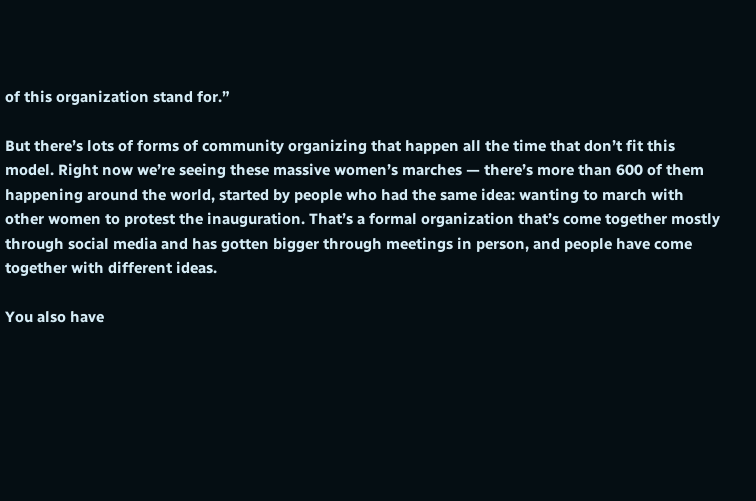of this organization stand for.”

But there’s lots of forms of community organizing that happen all the time that don’t fit this model. Right now we’re seeing these massive women’s marches — there’s more than 600 of them happening around the world, started by people who had the same idea: wanting to march with other women to protest the inauguration. That’s a formal organization that’s come together mostly through social media and has gotten bigger through meetings in person, and people have come together with different ideas.

You also have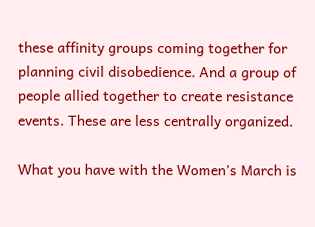these affinity groups coming together for planning civil disobedience. And a group of people allied together to create resistance events. These are less centrally organized.

What you have with the Women’s March is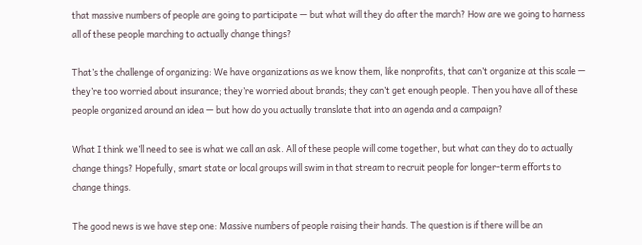that massive numbers of people are going to participate — but what will they do after the march? How are we going to harness all of these people marching to actually change things?

That’s the challenge of organizing: We have organizations as we know them, like nonprofits, that can’t organize at this scale — they’re too worried about insurance; they’re worried about brands; they can’t get enough people. Then you have all of these people organized around an idea — but how do you actually translate that into an agenda and a campaign?

What I think we’ll need to see is what we call an ask. All of these people will come together, but what can they do to actually change things? Hopefully, smart state or local groups will swim in that stream to recruit people for longer-term efforts to change things.

The good news is we have step one: Massive numbers of people raising their hands. The question is if there will be an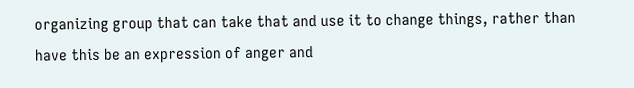organizing group that can take that and use it to change things, rather than have this be an expression of anger and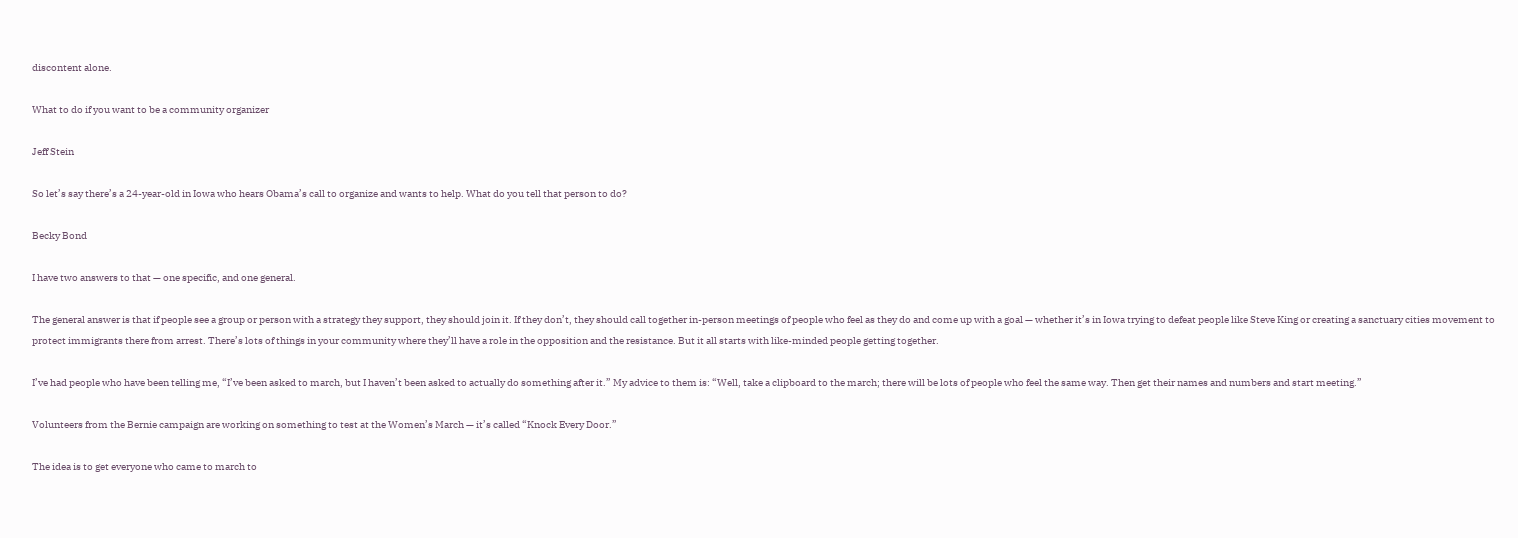discontent alone.

What to do if you want to be a community organizer

Jeff Stein

So let’s say there’s a 24-year-old in Iowa who hears Obama’s call to organize and wants to help. What do you tell that person to do?

Becky Bond

I have two answers to that — one specific, and one general.

The general answer is that if people see a group or person with a strategy they support, they should join it. If they don’t, they should call together in-person meetings of people who feel as they do and come up with a goal — whether it’s in Iowa trying to defeat people like Steve King or creating a sanctuary cities movement to protect immigrants there from arrest. There’s lots of things in your community where they’ll have a role in the opposition and the resistance. But it all starts with like-minded people getting together.

I’ve had people who have been telling me, “I’ve been asked to march, but I haven’t been asked to actually do something after it.” My advice to them is: “Well, take a clipboard to the march; there will be lots of people who feel the same way. Then get their names and numbers and start meeting.”

Volunteers from the Bernie campaign are working on something to test at the Women’s March — it’s called “Knock Every Door.”

The idea is to get everyone who came to march to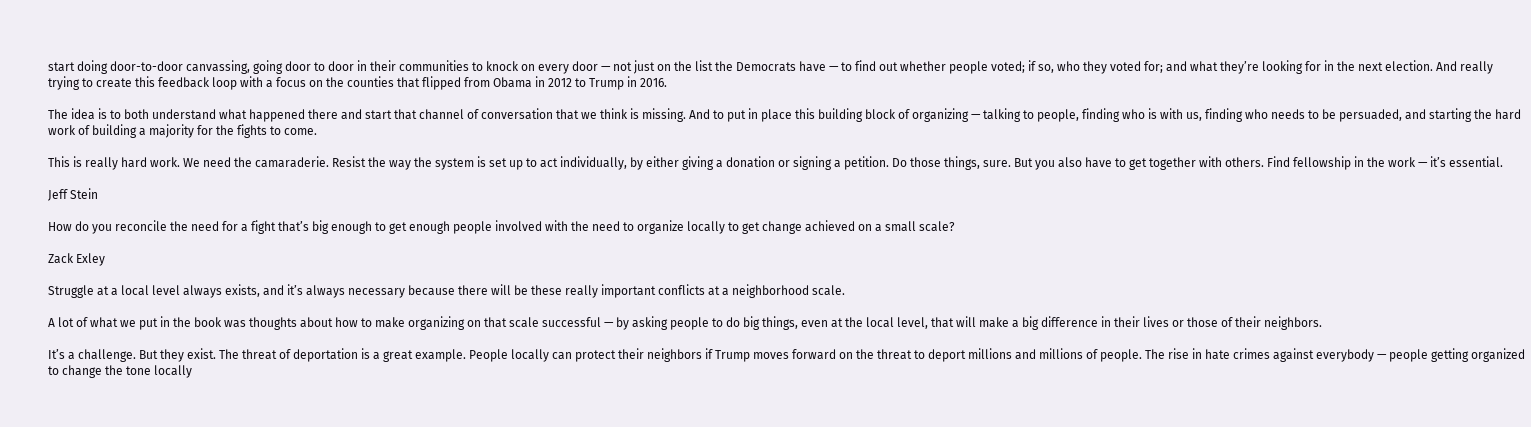start doing door-to-door canvassing, going door to door in their communities to knock on every door — not just on the list the Democrats have — to find out whether people voted; if so, who they voted for; and what they’re looking for in the next election. And really trying to create this feedback loop with a focus on the counties that flipped from Obama in 2012 to Trump in 2016.

The idea is to both understand what happened there and start that channel of conversation that we think is missing. And to put in place this building block of organizing — talking to people, finding who is with us, finding who needs to be persuaded, and starting the hard work of building a majority for the fights to come.

This is really hard work. We need the camaraderie. Resist the way the system is set up to act individually, by either giving a donation or signing a petition. Do those things, sure. But you also have to get together with others. Find fellowship in the work — it’s essential.

Jeff Stein

How do you reconcile the need for a fight that’s big enough to get enough people involved with the need to organize locally to get change achieved on a small scale?

Zack Exley

Struggle at a local level always exists, and it’s always necessary because there will be these really important conflicts at a neighborhood scale.

A lot of what we put in the book was thoughts about how to make organizing on that scale successful — by asking people to do big things, even at the local level, that will make a big difference in their lives or those of their neighbors.

It’s a challenge. But they exist. The threat of deportation is a great example. People locally can protect their neighbors if Trump moves forward on the threat to deport millions and millions of people. The rise in hate crimes against everybody — people getting organized to change the tone locally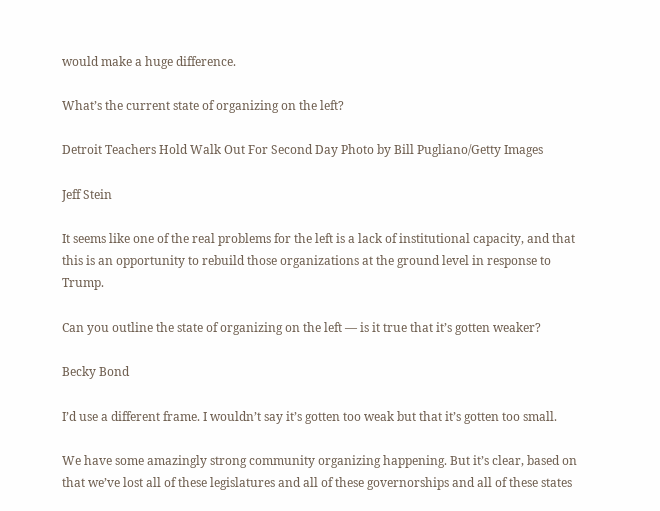would make a huge difference.

What’s the current state of organizing on the left?

Detroit Teachers Hold Walk Out For Second Day Photo by Bill Pugliano/Getty Images

Jeff Stein

It seems like one of the real problems for the left is a lack of institutional capacity, and that this is an opportunity to rebuild those organizations at the ground level in response to Trump.

Can you outline the state of organizing on the left — is it true that it’s gotten weaker?

Becky Bond

I’d use a different frame. I wouldn’t say it’s gotten too weak but that it’s gotten too small.

We have some amazingly strong community organizing happening. But it’s clear, based on that we’ve lost all of these legislatures and all of these governorships and all of these states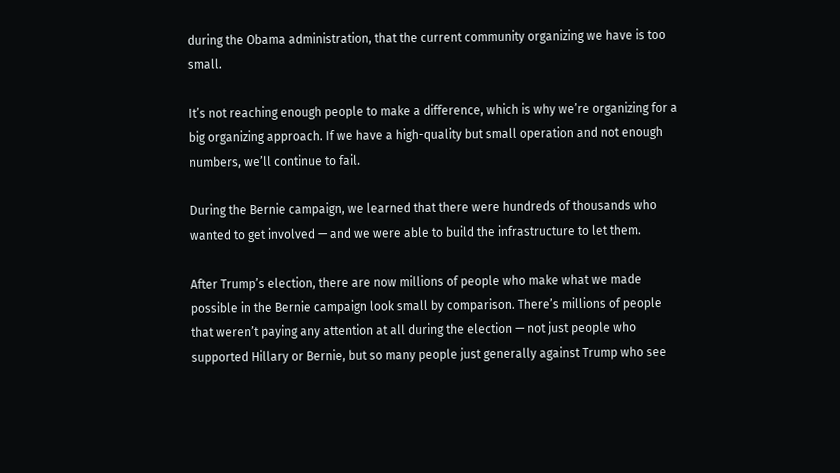during the Obama administration, that the current community organizing we have is too small.

It’s not reaching enough people to make a difference, which is why we’re organizing for a big organizing approach. If we have a high-quality but small operation and not enough numbers, we’ll continue to fail.

During the Bernie campaign, we learned that there were hundreds of thousands who wanted to get involved — and we were able to build the infrastructure to let them.

After Trump’s election, there are now millions of people who make what we made possible in the Bernie campaign look small by comparison. There’s millions of people that weren’t paying any attention at all during the election — not just people who supported Hillary or Bernie, but so many people just generally against Trump who see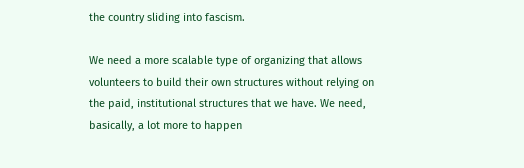the country sliding into fascism.

We need a more scalable type of organizing that allows volunteers to build their own structures without relying on the paid, institutional structures that we have. We need, basically, a lot more to happen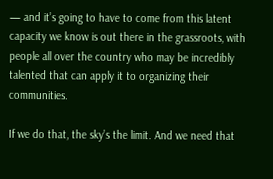— and it’s going to have to come from this latent capacity we know is out there in the grassroots, with people all over the country who may be incredibly talented that can apply it to organizing their communities.

If we do that, the sky’s the limit. And we need that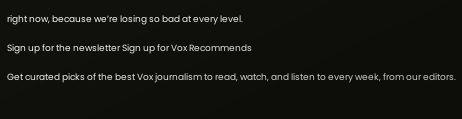right now, because we’re losing so bad at every level.

Sign up for the newsletter Sign up for Vox Recommends

Get curated picks of the best Vox journalism to read, watch, and listen to every week, from our editors.